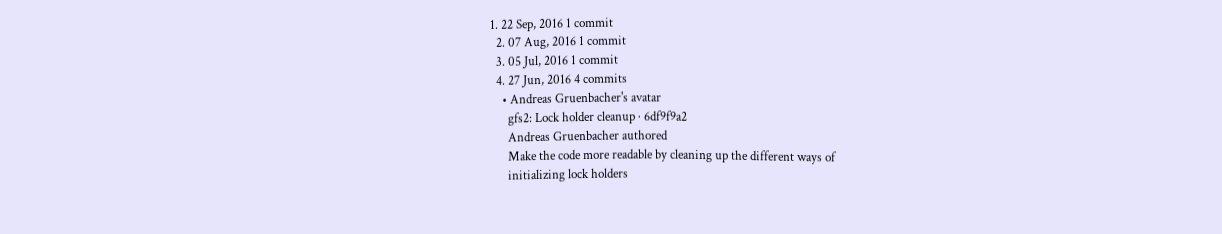1. 22 Sep, 2016 1 commit
  2. 07 Aug, 2016 1 commit
  3. 05 Jul, 2016 1 commit
  4. 27 Jun, 2016 4 commits
    • Andreas Gruenbacher's avatar
      gfs2: Lock holder cleanup · 6df9f9a2
      Andreas Gruenbacher authored
      Make the code more readable by cleaning up the different ways of
      initializing lock holders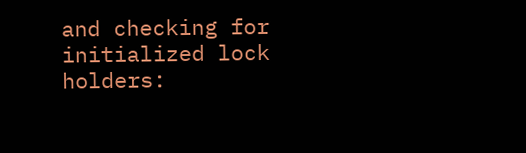and checking for initialized lock holders: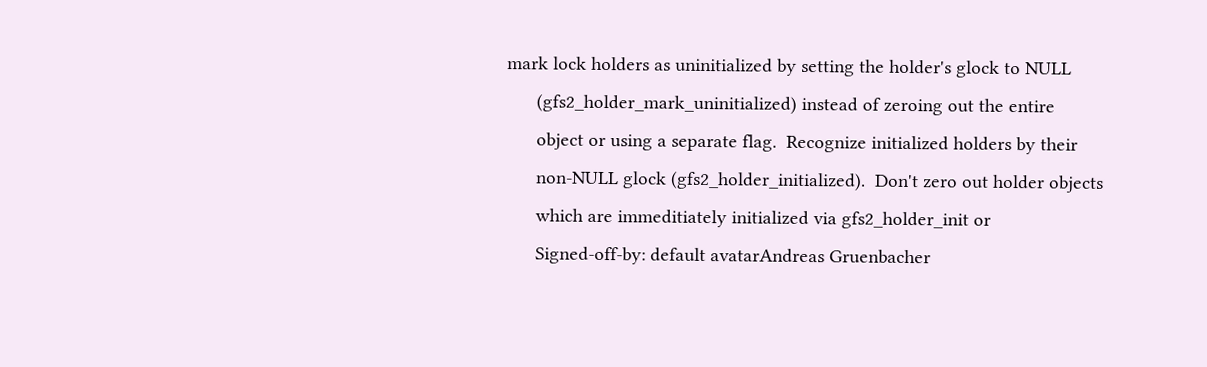mark lock holders as uninitialized by setting the holder's glock to NULL
      (gfs2_holder_mark_uninitialized) instead of zeroing out the entire
      object or using a separate flag.  Recognize initialized holders by their
      non-NULL glock (gfs2_holder_initialized).  Don't zero out holder objects
      which are immeditiately initialized via gfs2_holder_init or
      Signed-off-by: default avatarAndreas Gruenbacher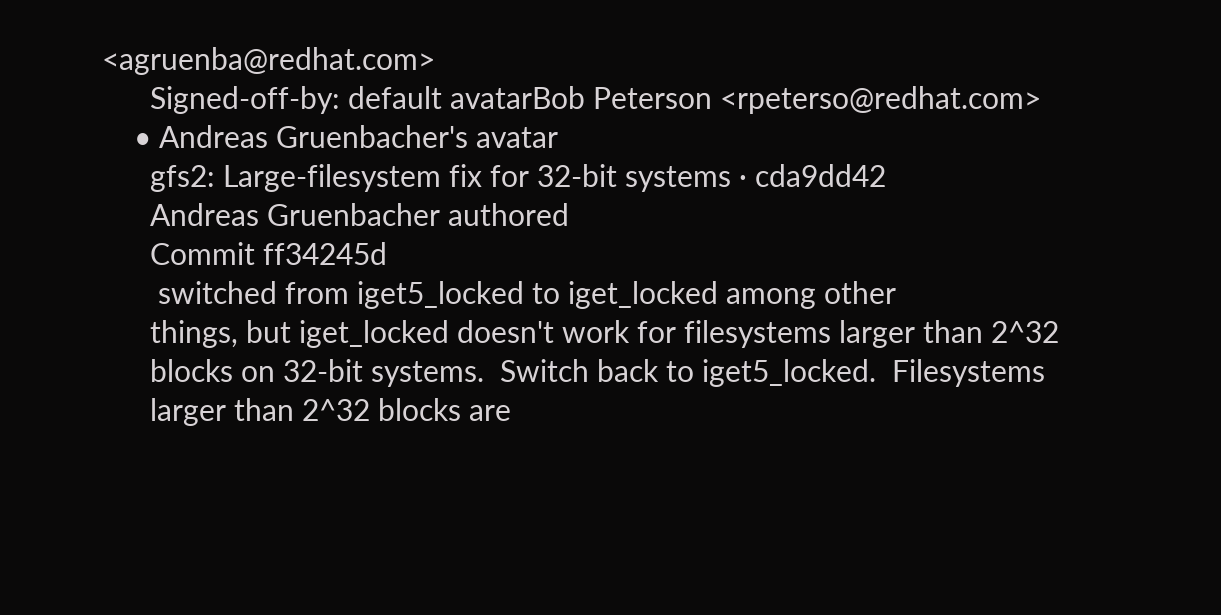<agruenba@redhat.com>
      Signed-off-by: default avatarBob Peterson <rpeterso@redhat.com>
    • Andreas Gruenbacher's avatar
      gfs2: Large-filesystem fix for 32-bit systems · cda9dd42
      Andreas Gruenbacher authored
      Commit ff34245d
       switched from iget5_locked to iget_locked among other
      things, but iget_locked doesn't work for filesystems larger than 2^32
      blocks on 32-bit systems.  Switch back to iget5_locked.  Filesystems
      larger than 2^32 blocks are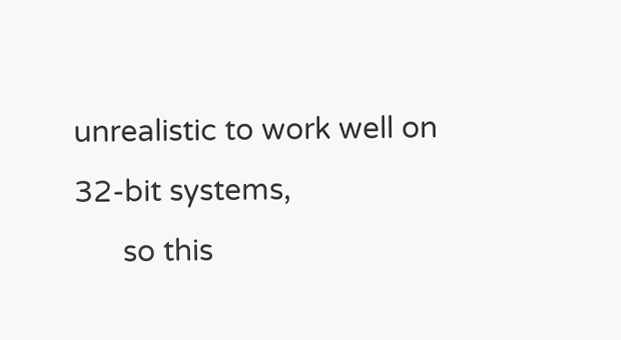unrealistic to work well on 32-bit systems,
      so this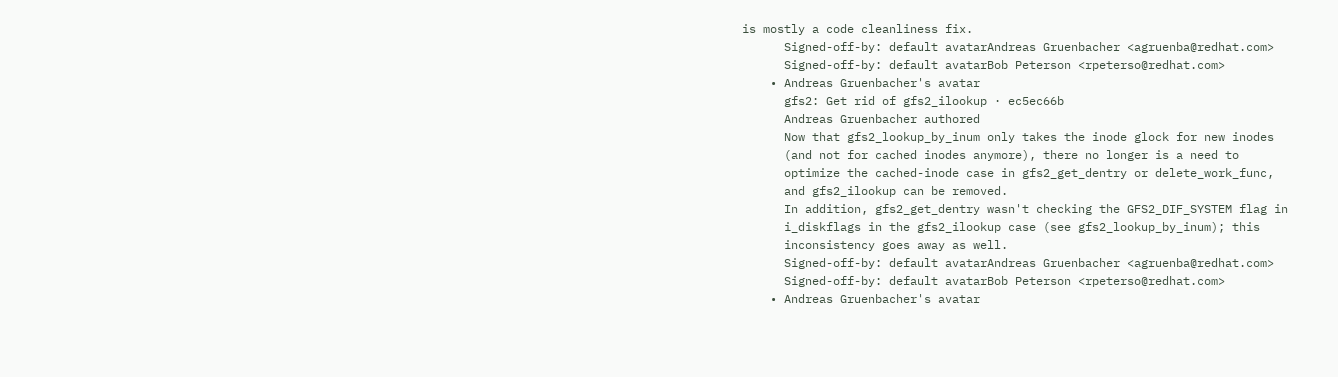is mostly a code cleanliness fix.
      Signed-off-by: default avatarAndreas Gruenbacher <agruenba@redhat.com>
      Signed-off-by: default avatarBob Peterson <rpeterso@redhat.com>
    • Andreas Gruenbacher's avatar
      gfs2: Get rid of gfs2_ilookup · ec5ec66b
      Andreas Gruenbacher authored
      Now that gfs2_lookup_by_inum only takes the inode glock for new inodes
      (and not for cached inodes anymore), there no longer is a need to
      optimize the cached-inode case in gfs2_get_dentry or delete_work_func,
      and gfs2_ilookup can be removed.
      In addition, gfs2_get_dentry wasn't checking the GFS2_DIF_SYSTEM flag in
      i_diskflags in the gfs2_ilookup case (see gfs2_lookup_by_inum); this
      inconsistency goes away as well.
      Signed-off-by: default avatarAndreas Gruenbacher <agruenba@redhat.com>
      Signed-off-by: default avatarBob Peterson <rpeterso@redhat.com>
    • Andreas Gruenbacher's avatar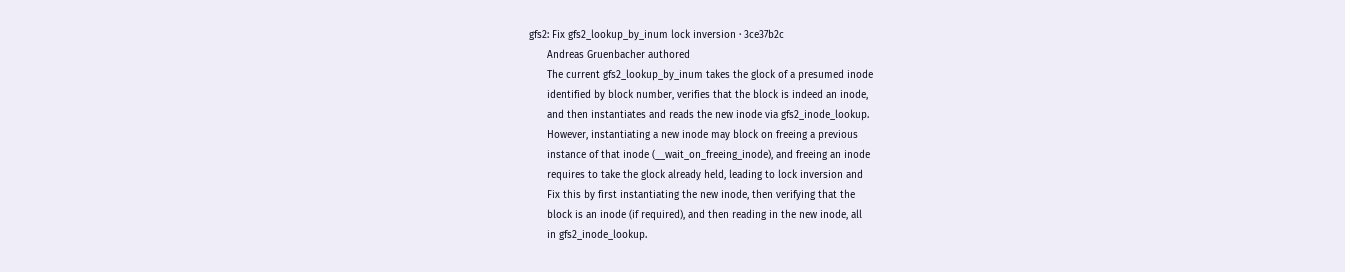gfs2: Fix gfs2_lookup_by_inum lock inversion · 3ce37b2c
      Andreas Gruenbacher authored
      The current gfs2_lookup_by_inum takes the glock of a presumed inode
      identified by block number, verifies that the block is indeed an inode,
      and then instantiates and reads the new inode via gfs2_inode_lookup.
      However, instantiating a new inode may block on freeing a previous
      instance of that inode (__wait_on_freeing_inode), and freeing an inode
      requires to take the glock already held, leading to lock inversion and
      Fix this by first instantiating the new inode, then verifying that the
      block is an inode (if required), and then reading in the new inode, all
      in gfs2_inode_lookup.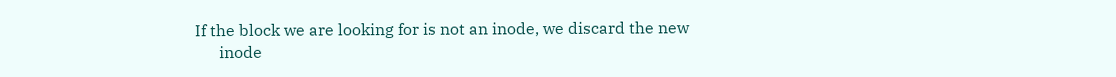If the block we are looking for is not an inode, we discard the new
      inode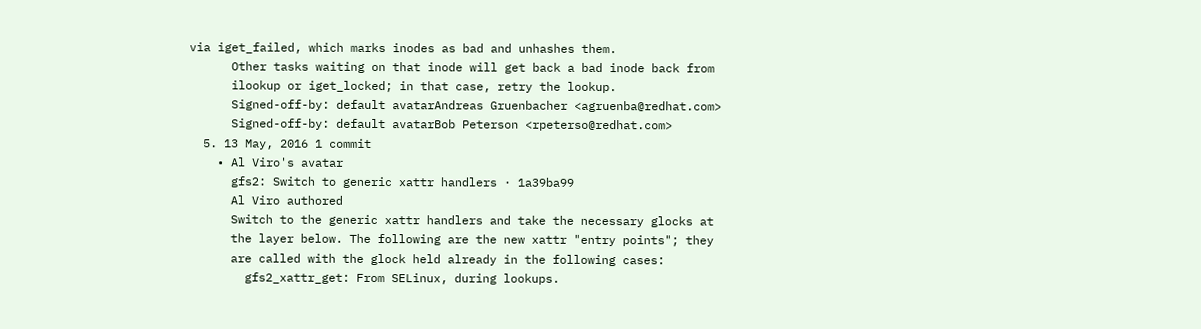via iget_failed, which marks inodes as bad and unhashes them.
      Other tasks waiting on that inode will get back a bad inode back from
      ilookup or iget_locked; in that case, retry the lookup.
      Signed-off-by: default avatarAndreas Gruenbacher <agruenba@redhat.com>
      Signed-off-by: default avatarBob Peterson <rpeterso@redhat.com>
  5. 13 May, 2016 1 commit
    • Al Viro's avatar
      gfs2: Switch to generic xattr handlers · 1a39ba99
      Al Viro authored
      Switch to the generic xattr handlers and take the necessary glocks at
      the layer below. The following are the new xattr "entry points"; they
      are called with the glock held already in the following cases:
        gfs2_xattr_get: From SELinux, during lookups.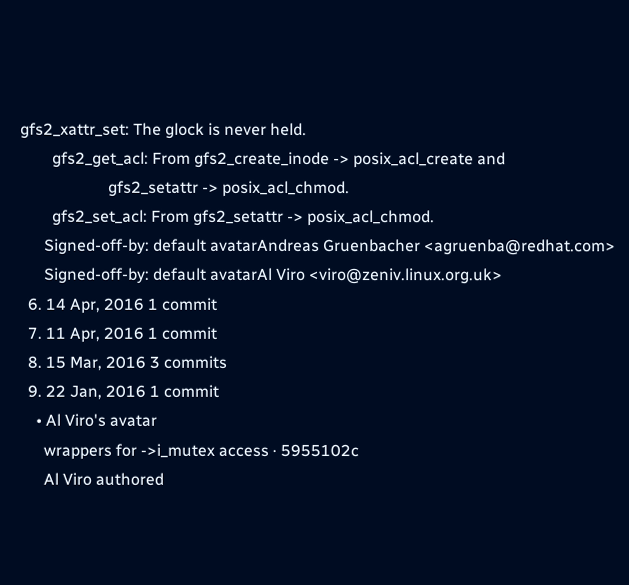gfs2_xattr_set: The glock is never held.
        gfs2_get_acl: From gfs2_create_inode -> posix_acl_create and
                      gfs2_setattr -> posix_acl_chmod.
        gfs2_set_acl: From gfs2_setattr -> posix_acl_chmod.
      Signed-off-by: default avatarAndreas Gruenbacher <agruenba@redhat.com>
      Signed-off-by: default avatarAl Viro <viro@zeniv.linux.org.uk>
  6. 14 Apr, 2016 1 commit
  7. 11 Apr, 2016 1 commit
  8. 15 Mar, 2016 3 commits
  9. 22 Jan, 2016 1 commit
    • Al Viro's avatar
      wrappers for ->i_mutex access · 5955102c
      Al Viro authored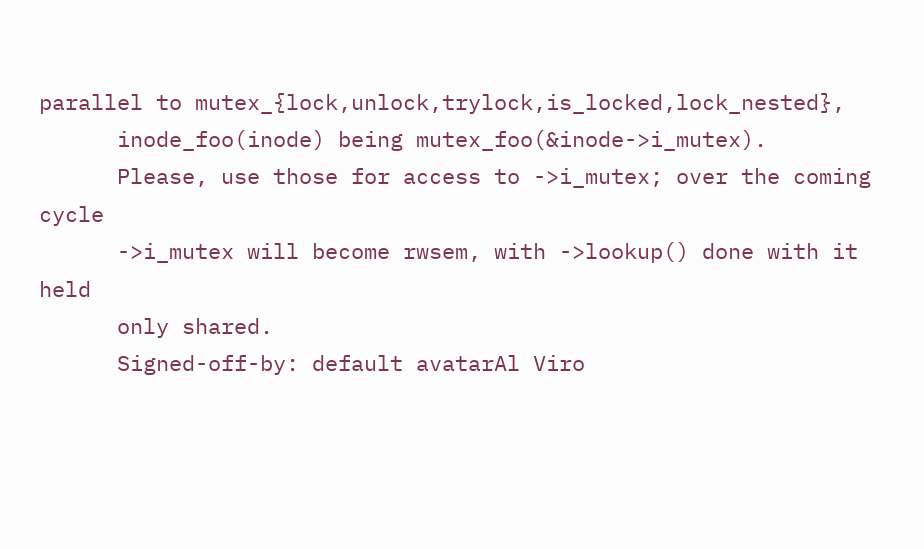parallel to mutex_{lock,unlock,trylock,is_locked,lock_nested},
      inode_foo(inode) being mutex_foo(&inode->i_mutex).
      Please, use those for access to ->i_mutex; over the coming cycle
      ->i_mutex will become rwsem, with ->lookup() done with it held
      only shared.
      Signed-off-by: default avatarAl Viro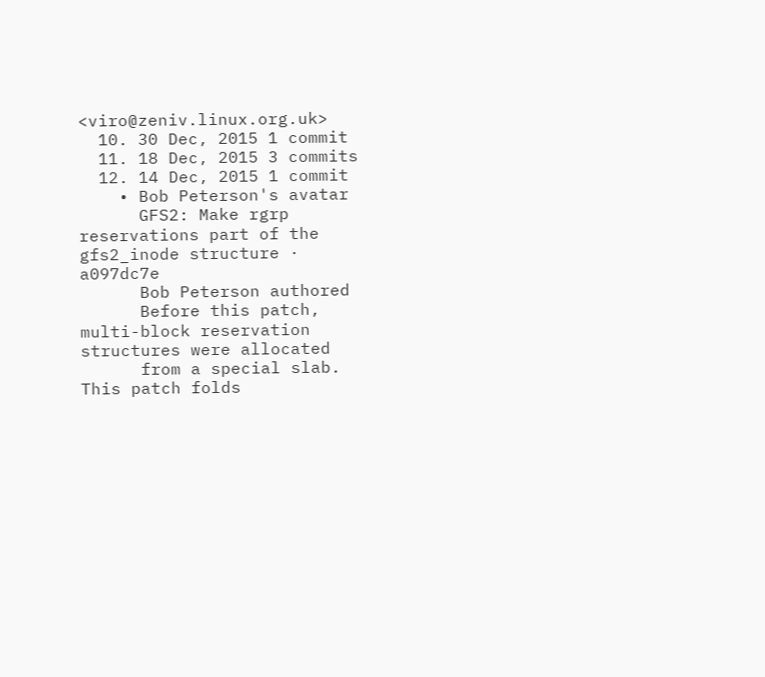<viro@zeniv.linux.org.uk>
  10. 30 Dec, 2015 1 commit
  11. 18 Dec, 2015 3 commits
  12. 14 Dec, 2015 1 commit
    • Bob Peterson's avatar
      GFS2: Make rgrp reservations part of the gfs2_inode structure · a097dc7e
      Bob Peterson authored
      Before this patch, multi-block reservation structures were allocated
      from a special slab. This patch folds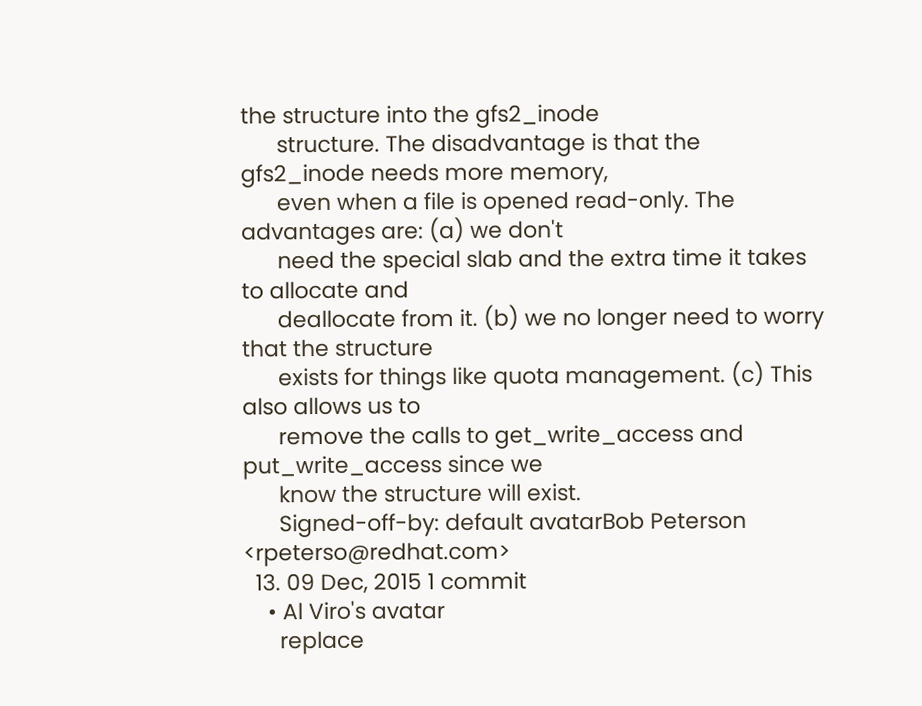the structure into the gfs2_inode
      structure. The disadvantage is that the gfs2_inode needs more memory,
      even when a file is opened read-only. The advantages are: (a) we don't
      need the special slab and the extra time it takes to allocate and
      deallocate from it. (b) we no longer need to worry that the structure
      exists for things like quota management. (c) This also allows us to
      remove the calls to get_write_access and put_write_access since we
      know the structure will exist.
      Signed-off-by: default avatarBob Peterson <rpeterso@redhat.com>
  13. 09 Dec, 2015 1 commit
    • Al Viro's avatar
      replace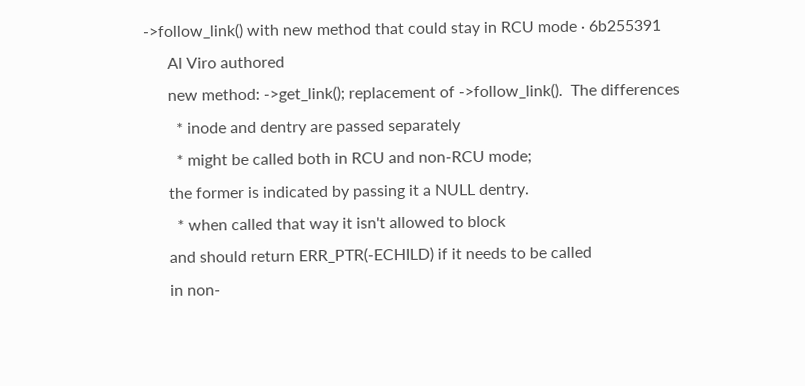->follow_link() with new method that could stay in RCU mode · 6b255391
      Al Viro authored
      new method: ->get_link(); replacement of ->follow_link().  The differences
        * inode and dentry are passed separately
        * might be called both in RCU and non-RCU mode;
      the former is indicated by passing it a NULL dentry.
        * when called that way it isn't allowed to block
      and should return ERR_PTR(-ECHILD) if it needs to be called
      in non-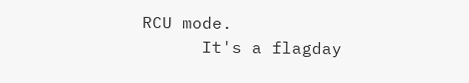RCU mode.
      It's a flagday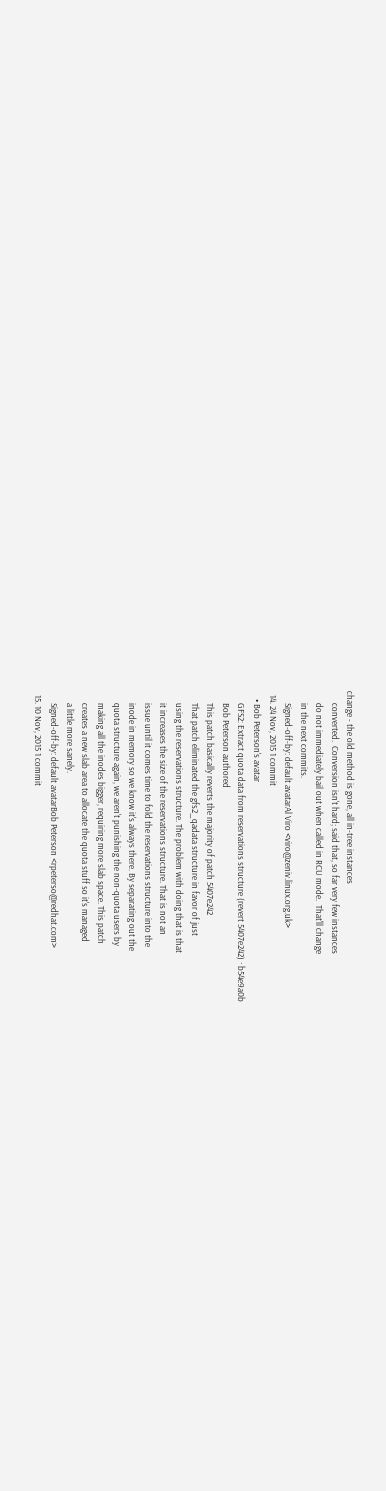change - the old method is gone, all in-tree instances
      converted.  Conversion isn't hard; said that, so far very few instances
      do not immediately bail out when called in RCU mode.  That'll change
      in the next commits.
      Signed-off-by: default avatarAl Viro <viro@zeniv.linux.org.uk>
  14. 24 Nov, 2015 1 commit
    • Bob Peterson's avatar
      GFS2: Extract quota data from reservations structure (revert 5407e242) · b54e9a0b
      Bob Peterson authored
      This patch basically reverts the majority of patch 5407e242
      That patch eliminated the gfs2_qadata structure in favor of just
      using the reservations structure. The problem with doing that is that
      it increases the size of the reservations structure. That is not an
      issue until it comes time to fold the reservations structure into the
      inode in memory so we know it's always there. By separating out the
      quota structure again, we aren't punishing the non-quota users by
      making all the inodes bigger, requiring more slab space. This patch
      creates a new slab area to allocate the quota stuff so it's managed
      a little more sanely.
      Signed-off-by: default avatarBob Peterson <rpeterso@redhat.com>
  15. 10 Nov, 2015 1 commit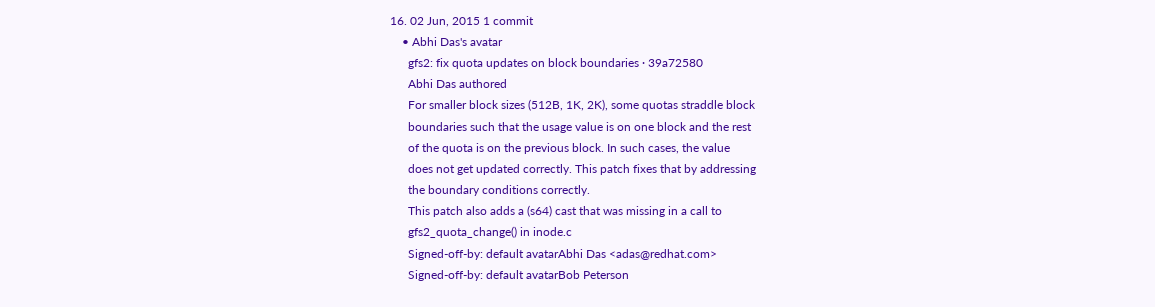16. 02 Jun, 2015 1 commit
    • Abhi Das's avatar
      gfs2: fix quota updates on block boundaries · 39a72580
      Abhi Das authored
      For smaller block sizes (512B, 1K, 2K), some quotas straddle block
      boundaries such that the usage value is on one block and the rest
      of the quota is on the previous block. In such cases, the value
      does not get updated correctly. This patch fixes that by addressing
      the boundary conditions correctly.
      This patch also adds a (s64) cast that was missing in a call to
      gfs2_quota_change() in inode.c
      Signed-off-by: default avatarAbhi Das <adas@redhat.com>
      Signed-off-by: default avatarBob Peterson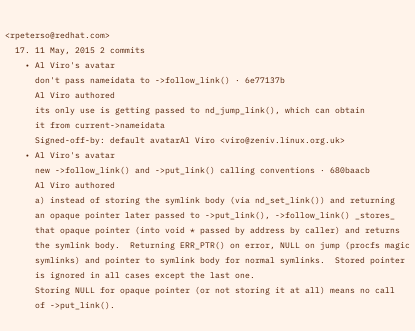<rpeterso@redhat.com>
  17. 11 May, 2015 2 commits
    • Al Viro's avatar
      don't pass nameidata to ->follow_link() · 6e77137b
      Al Viro authored
      its only use is getting passed to nd_jump_link(), which can obtain
      it from current->nameidata
      Signed-off-by: default avatarAl Viro <viro@zeniv.linux.org.uk>
    • Al Viro's avatar
      new ->follow_link() and ->put_link() calling conventions · 680baacb
      Al Viro authored
      a) instead of storing the symlink body (via nd_set_link()) and returning
      an opaque pointer later passed to ->put_link(), ->follow_link() _stores_
      that opaque pointer (into void * passed by address by caller) and returns
      the symlink body.  Returning ERR_PTR() on error, NULL on jump (procfs magic
      symlinks) and pointer to symlink body for normal symlinks.  Stored pointer
      is ignored in all cases except the last one.
      Storing NULL for opaque pointer (or not storing it at all) means no call
      of ->put_link().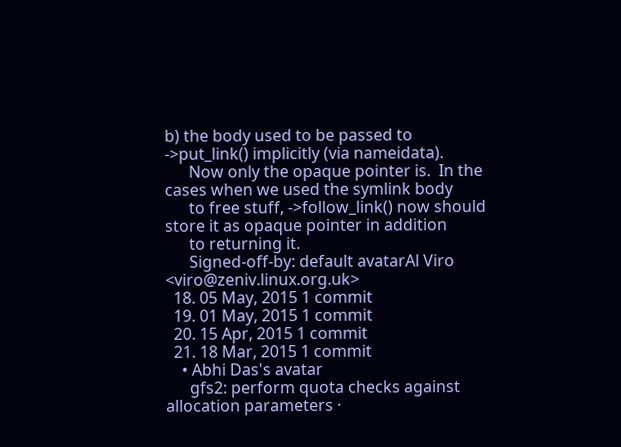b) the body used to be passed to ->put_link() implicitly (via nameidata).
      Now only the opaque pointer is.  In the cases when we used the symlink body
      to free stuff, ->follow_link() now should store it as opaque pointer in addition
      to returning it.
      Signed-off-by: default avatarAl Viro <viro@zeniv.linux.org.uk>
  18. 05 May, 2015 1 commit
  19. 01 May, 2015 1 commit
  20. 15 Apr, 2015 1 commit
  21. 18 Mar, 2015 1 commit
    • Abhi Das's avatar
      gfs2: perform quota checks against allocation parameters ·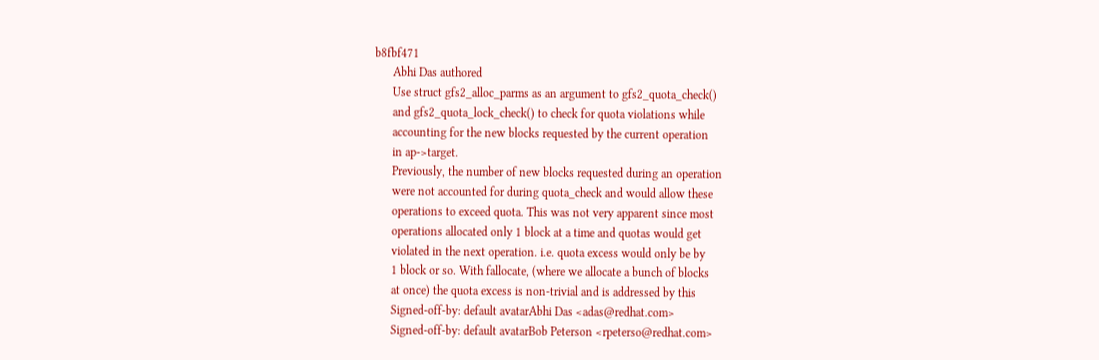b8fbf471
      Abhi Das authored
      Use struct gfs2_alloc_parms as an argument to gfs2_quota_check()
      and gfs2_quota_lock_check() to check for quota violations while
      accounting for the new blocks requested by the current operation
      in ap->target.
      Previously, the number of new blocks requested during an operation
      were not accounted for during quota_check and would allow these
      operations to exceed quota. This was not very apparent since most
      operations allocated only 1 block at a time and quotas would get
      violated in the next operation. i.e. quota excess would only be by
      1 block or so. With fallocate, (where we allocate a bunch of blocks
      at once) the quota excess is non-trivial and is addressed by this
      Signed-off-by: default avatarAbhi Das <adas@redhat.com>
      Signed-off-by: default avatarBob Peterson <rpeterso@redhat.com>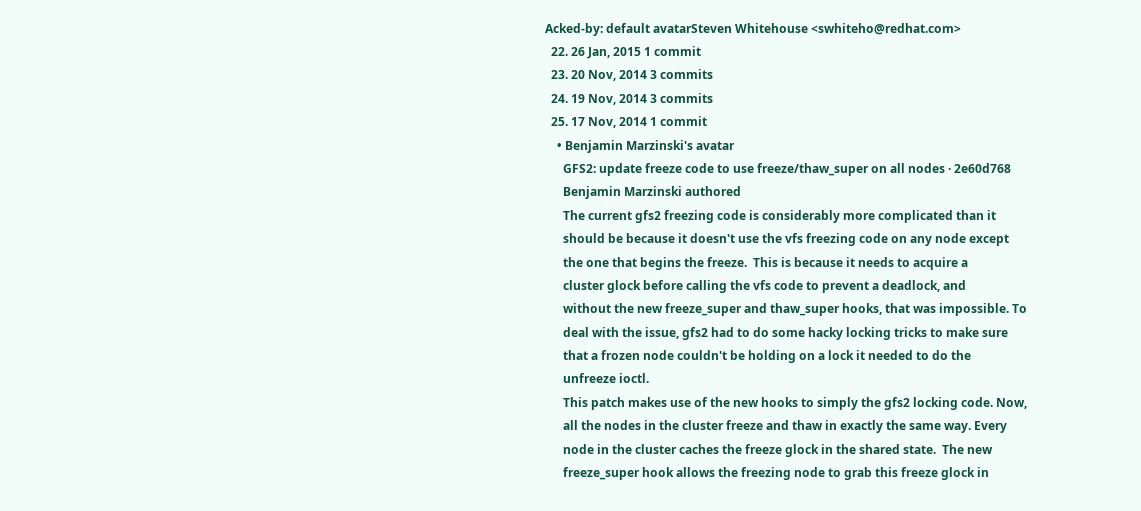Acked-by: default avatarSteven Whitehouse <swhiteho@redhat.com>
  22. 26 Jan, 2015 1 commit
  23. 20 Nov, 2014 3 commits
  24. 19 Nov, 2014 3 commits
  25. 17 Nov, 2014 1 commit
    • Benjamin Marzinski's avatar
      GFS2: update freeze code to use freeze/thaw_super on all nodes · 2e60d768
      Benjamin Marzinski authored
      The current gfs2 freezing code is considerably more complicated than it
      should be because it doesn't use the vfs freezing code on any node except
      the one that begins the freeze.  This is because it needs to acquire a
      cluster glock before calling the vfs code to prevent a deadlock, and
      without the new freeze_super and thaw_super hooks, that was impossible. To
      deal with the issue, gfs2 had to do some hacky locking tricks to make sure
      that a frozen node couldn't be holding on a lock it needed to do the
      unfreeze ioctl.
      This patch makes use of the new hooks to simply the gfs2 locking code. Now,
      all the nodes in the cluster freeze and thaw in exactly the same way. Every
      node in the cluster caches the freeze glock in the shared state.  The new
      freeze_super hook allows the freezing node to grab this freeze glock in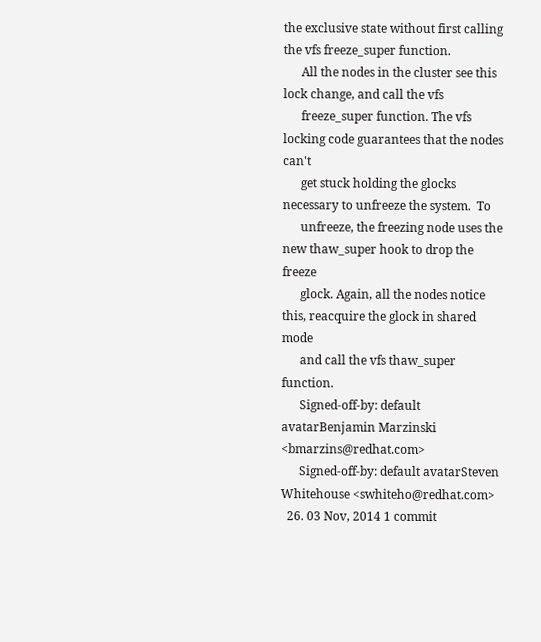the exclusive state without first calling the vfs freeze_super function.
      All the nodes in the cluster see this lock change, and call the vfs
      freeze_super function. The vfs locking code guarantees that the nodes can't
      get stuck holding the glocks necessary to unfreeze the system.  To
      unfreeze, the freezing node uses the new thaw_super hook to drop the freeze
      glock. Again, all the nodes notice this, reacquire the glock in shared mode
      and call the vfs thaw_super function.
      Signed-off-by: default avatarBenjamin Marzinski <bmarzins@redhat.com>
      Signed-off-by: default avatarSteven Whitehouse <swhiteho@redhat.com>
  26. 03 Nov, 2014 1 commit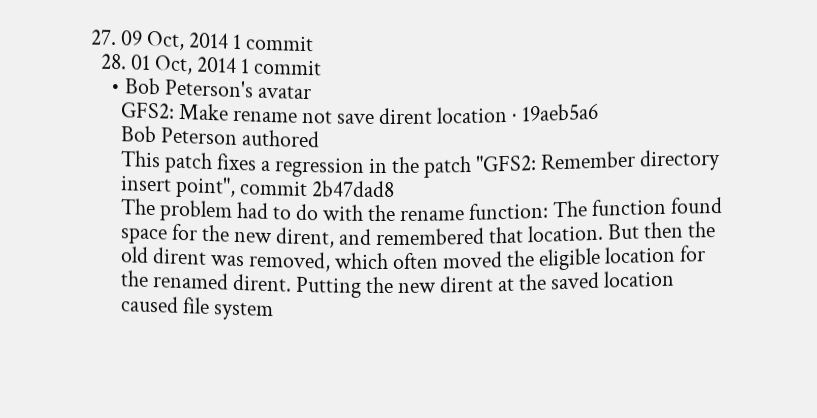27. 09 Oct, 2014 1 commit
  28. 01 Oct, 2014 1 commit
    • Bob Peterson's avatar
      GFS2: Make rename not save dirent location · 19aeb5a6
      Bob Peterson authored
      This patch fixes a regression in the patch "GFS2: Remember directory
      insert point", commit 2b47dad8
      The problem had to do with the rename function: The function found
      space for the new dirent, and remembered that location. But then the
      old dirent was removed, which often moved the eligible location for
      the renamed dirent. Putting the new dirent at the saved location
      caused file system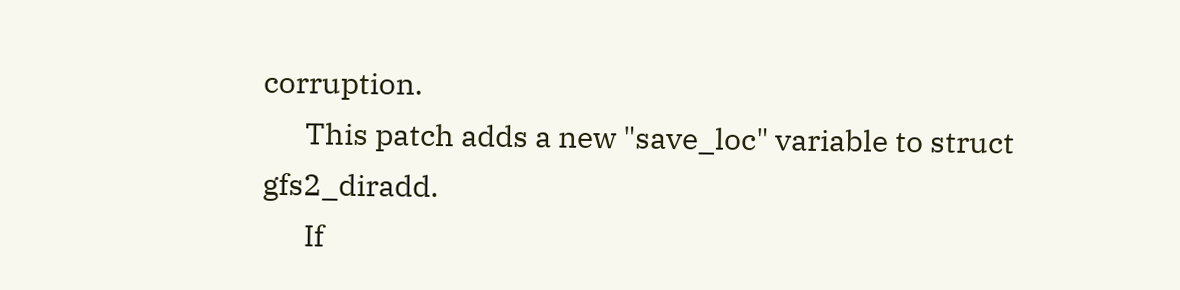corruption.
      This patch adds a new "save_loc" variable to struct gfs2_diradd.
      If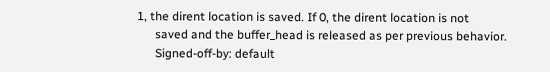1, the dirent location is saved. If 0, the dirent location is not
      saved and the buffer_head is released as per previous behavior.
      Signed-off-by: default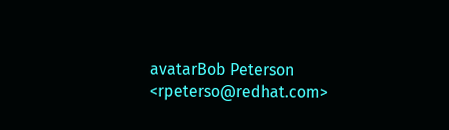avatarBob Peterson <rpeterso@redhat.com>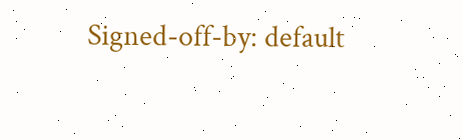Signed-off-by: default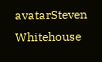avatarSteven Whitehouse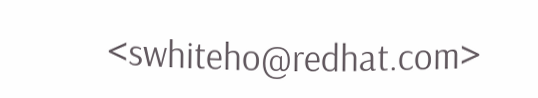<swhiteho@redhat.com>